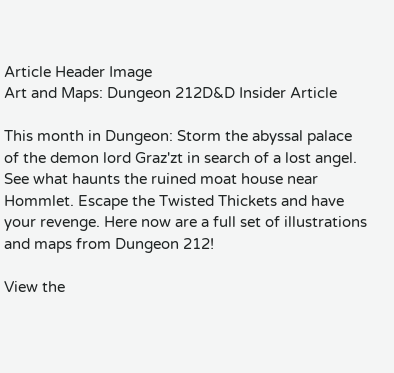Article Header Image
Art and Maps: Dungeon 212D&D Insider Article

This month in Dungeon: Storm the abyssal palace of the demon lord Graz'zt in search of a lost angel. See what haunts the ruined moat house near Hommlet. Escape the Twisted Thickets and have your revenge. Here now are a full set of illustrations and maps from Dungeon 212!

View the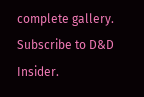complete gallery. Subscribe to D&D Insider.